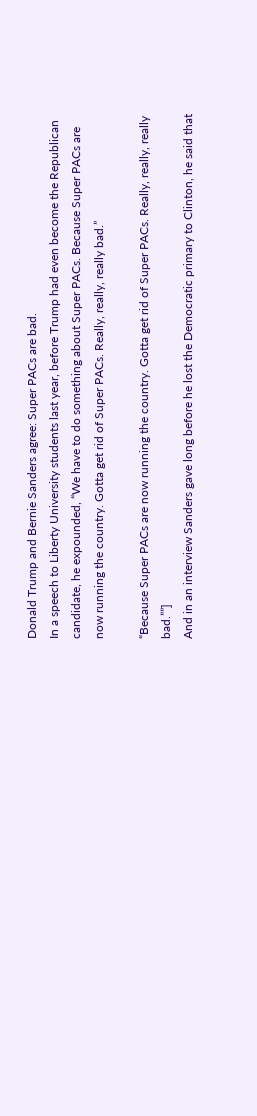Donald Trump and Bernie Sanders agree: Super PACs are bad.
In a speech to Liberty University students last year, before Trump had even become the Republican candidate, he expounded, “We have to do something about Super PACs. Because Super PACs are now running the country. Gotta get rid of Super PACs. Really, really, really bad.”

“Because Super PACs are now running the country. Gotta get rid of Super PACs. Really, really, really bad.””]
And in an interview Sanders gave long before he lost the Democratic primary to Clinton, he said that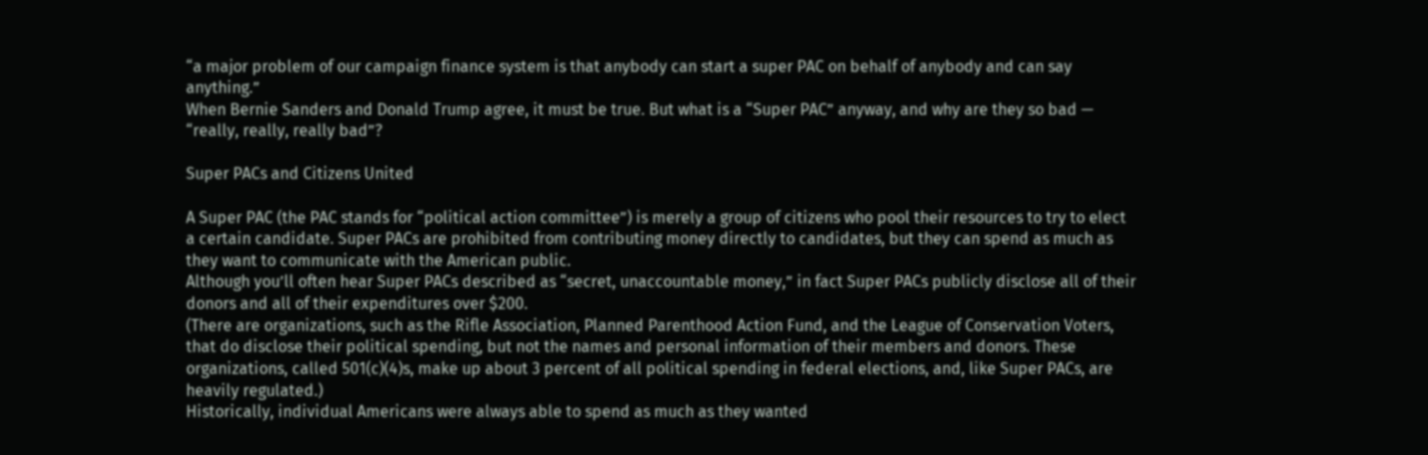“a major problem of our campaign finance system is that anybody can start a super PAC on behalf of anybody and can say anything.”
When Bernie Sanders and Donald Trump agree, it must be true. But what is a “Super PAC” anyway, and why are they so bad — “really, really, really bad”?

Super PACs and Citizens United

A Super PAC (the PAC stands for “political action committee”) is merely a group of citizens who pool their resources to try to elect a certain candidate. Super PACs are prohibited from contributing money directly to candidates, but they can spend as much as they want to communicate with the American public.
Although you’ll often hear Super PACs described as “secret, unaccountable money,” in fact Super PACs publicly disclose all of their donors and all of their expenditures over $200.
(There are organizations, such as the Rifle Association, Planned Parenthood Action Fund, and the League of Conservation Voters, that do disclose their political spending, but not the names and personal information of their members and donors. These organizations, called 501(c)(4)s, make up about 3 percent of all political spending in federal elections, and, like Super PACs, are heavily regulated.)
Historically, individual Americans were always able to spend as much as they wanted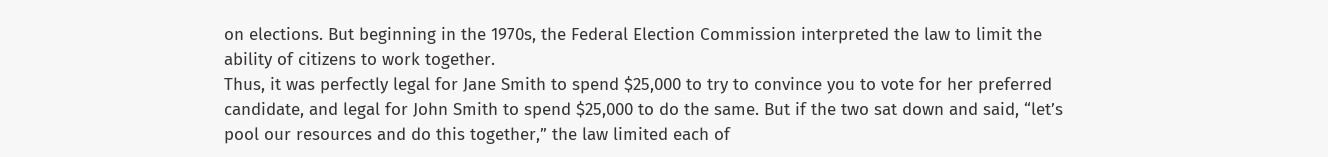on elections. But beginning in the 1970s, the Federal Election Commission interpreted the law to limit the ability of citizens to work together.
Thus, it was perfectly legal for Jane Smith to spend $25,000 to try to convince you to vote for her preferred candidate, and legal for John Smith to spend $25,000 to do the same. But if the two sat down and said, “let’s pool our resources and do this together,” the law limited each of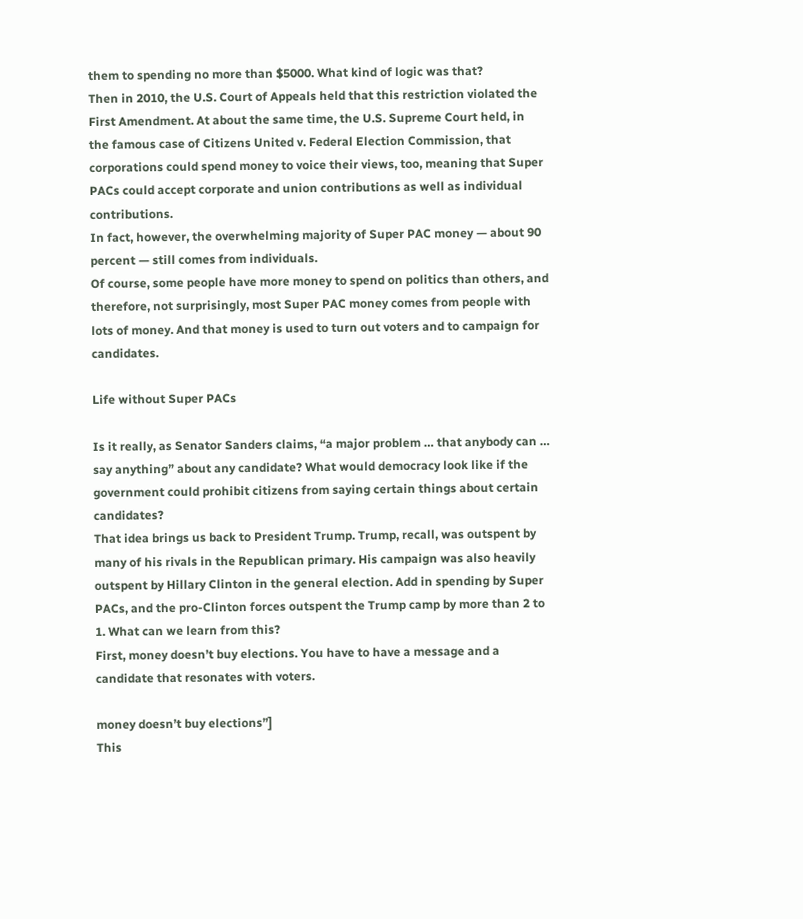them to spending no more than $5000. What kind of logic was that?
Then in 2010, the U.S. Court of Appeals held that this restriction violated the First Amendment. At about the same time, the U.S. Supreme Court held, in the famous case of Citizens United v. Federal Election Commission, that corporations could spend money to voice their views, too, meaning that Super PACs could accept corporate and union contributions as well as individual contributions.
In fact, however, the overwhelming majority of Super PAC money — about 90 percent — still comes from individuals.
Of course, some people have more money to spend on politics than others, and therefore, not surprisingly, most Super PAC money comes from people with lots of money. And that money is used to turn out voters and to campaign for candidates.

Life without Super PACs

Is it really, as Senator Sanders claims, “a major problem … that anybody can … say anything” about any candidate? What would democracy look like if the government could prohibit citizens from saying certain things about certain candidates?
That idea brings us back to President Trump. Trump, recall, was outspent by many of his rivals in the Republican primary. His campaign was also heavily outspent by Hillary Clinton in the general election. Add in spending by Super PACs, and the pro-Clinton forces outspent the Trump camp by more than 2 to 1. What can we learn from this?
First, money doesn’t buy elections. You have to have a message and a candidate that resonates with voters.

money doesn’t buy elections”]
This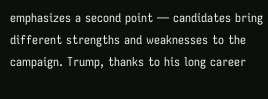emphasizes a second point — candidates bring different strengths and weaknesses to the campaign. Trump, thanks to his long career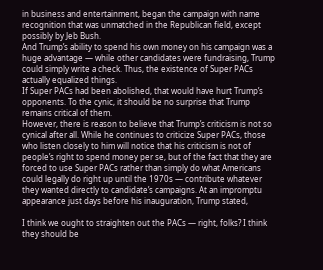in business and entertainment, began the campaign with name recognition that was unmatched in the Republican field, except possibly by Jeb Bush.
And Trump’s ability to spend his own money on his campaign was a huge advantage — while other candidates were fundraising, Trump could simply write a check. Thus, the existence of Super PACs actually equalized things.
If Super PACs had been abolished, that would have hurt Trump’s opponents. To the cynic, it should be no surprise that Trump remains critical of them.
However, there is reason to believe that Trump’s criticism is not so cynical after all. While he continues to criticize Super PACs, those who listen closely to him will notice that his criticism is not of people’s right to spend money per se, but of the fact that they are forced to use Super PACs rather than simply do what Americans could legally do right up until the 1970s — contribute whatever they wanted directly to candidate’s campaigns. At an impromptu appearance just days before his inauguration, Trump stated,

I think we ought to straighten out the PACs — right, folks? I think they should be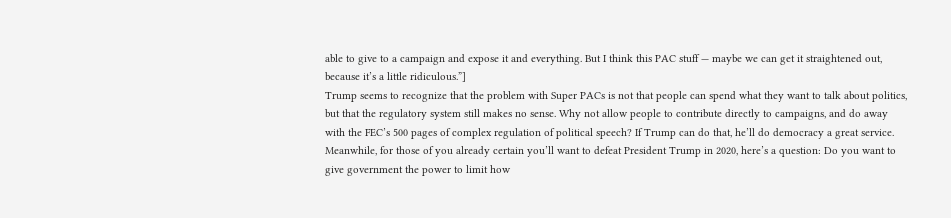able to give to a campaign and expose it and everything. But I think this PAC stuff — maybe we can get it straightened out, because it’s a little ridiculous.”]
Trump seems to recognize that the problem with Super PACs is not that people can spend what they want to talk about politics, but that the regulatory system still makes no sense. Why not allow people to contribute directly to campaigns, and do away with the FEC’s 500 pages of complex regulation of political speech? If Trump can do that, he’ll do democracy a great service.
Meanwhile, for those of you already certain you’ll want to defeat President Trump in 2020, here’s a question: Do you want to give government the power to limit how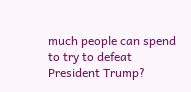much people can spend to try to defeat President Trump?